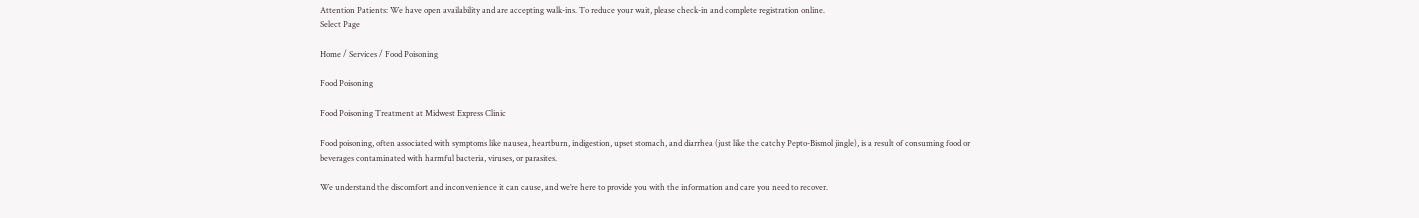Attention Patients: We have open availability and are accepting walk-ins. To reduce your wait, please check-in and complete registration online.
Select Page

Home / Services / Food Poisoning

Food Poisoning

Food Poisoning Treatment at Midwest Express Clinic

Food poisoning, often associated with symptoms like nausea, heartburn, indigestion, upset stomach, and diarrhea (just like the catchy Pepto-Bismol jingle), is a result of consuming food or beverages contaminated with harmful bacteria, viruses, or parasites.

We understand the discomfort and inconvenience it can cause, and we’re here to provide you with the information and care you need to recover.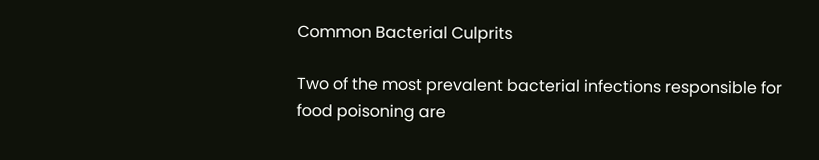Common Bacterial Culprits

Two of the most prevalent bacterial infections responsible for food poisoning are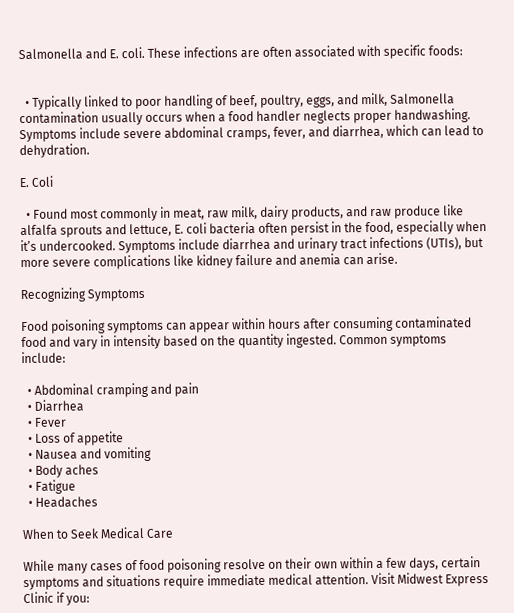Salmonella and E. coli. These infections are often associated with specific foods:


  • Typically linked to poor handling of beef, poultry, eggs, and milk, Salmonella contamination usually occurs when a food handler neglects proper handwashing. Symptoms include severe abdominal cramps, fever, and diarrhea, which can lead to dehydration.

E. Coli

  • Found most commonly in meat, raw milk, dairy products, and raw produce like alfalfa sprouts and lettuce, E. coli bacteria often persist in the food, especially when it’s undercooked. Symptoms include diarrhea and urinary tract infections (UTIs), but more severe complications like kidney failure and anemia can arise.

Recognizing Symptoms

Food poisoning symptoms can appear within hours after consuming contaminated food and vary in intensity based on the quantity ingested. Common symptoms include:

  • Abdominal cramping and pain
  • Diarrhea
  • Fever
  • Loss of appetite
  • Nausea and vomiting
  • Body aches
  • Fatigue
  • Headaches

When to Seek Medical Care

While many cases of food poisoning resolve on their own within a few days, certain symptoms and situations require immediate medical attention. Visit Midwest Express Clinic if you: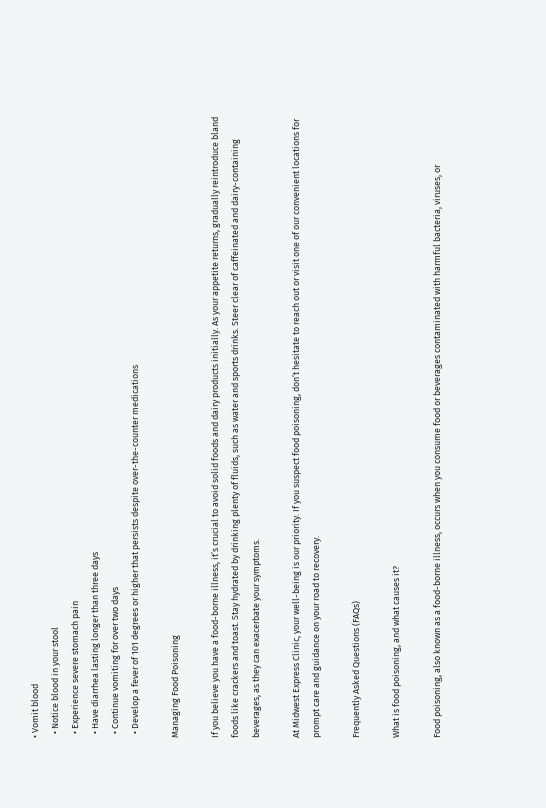• Vomit blood
  • Notice blood in your stool
  • Experience severe stomach pain
  • Have diarrhea lasting longer than three days
  • Continue vomiting for over two days
  • Develop a fever of 101 degrees or higher that persists despite over-the-counter medications

Managing Food Poisoning

If you believe you have a food-borne illness, it’s crucial to avoid solid foods and dairy products initially. As your appetite returns, gradually reintroduce bland foods like crackers and toast. Stay hydrated by drinking plenty of fluids, such as water and sports drinks. Steer clear of caffeinated and dairy-containing beverages, as they can exacerbate your symptoms.

At Midwest Express Clinic, your well-being is our priority. If you suspect food poisoning, don’t hesitate to reach out or visit one of our convenient locations for prompt care and guidance on your road to recovery.

Frequently Asked Questions (FAQs)

What is food poisoning, and what causes it?

Food poisoning, also known as a food-borne illness, occurs when you consume food or beverages contaminated with harmful bacteria, viruses, or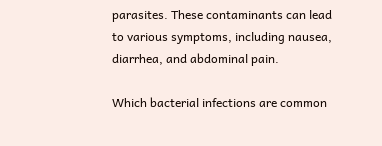parasites. These contaminants can lead to various symptoms, including nausea, diarrhea, and abdominal pain.

Which bacterial infections are common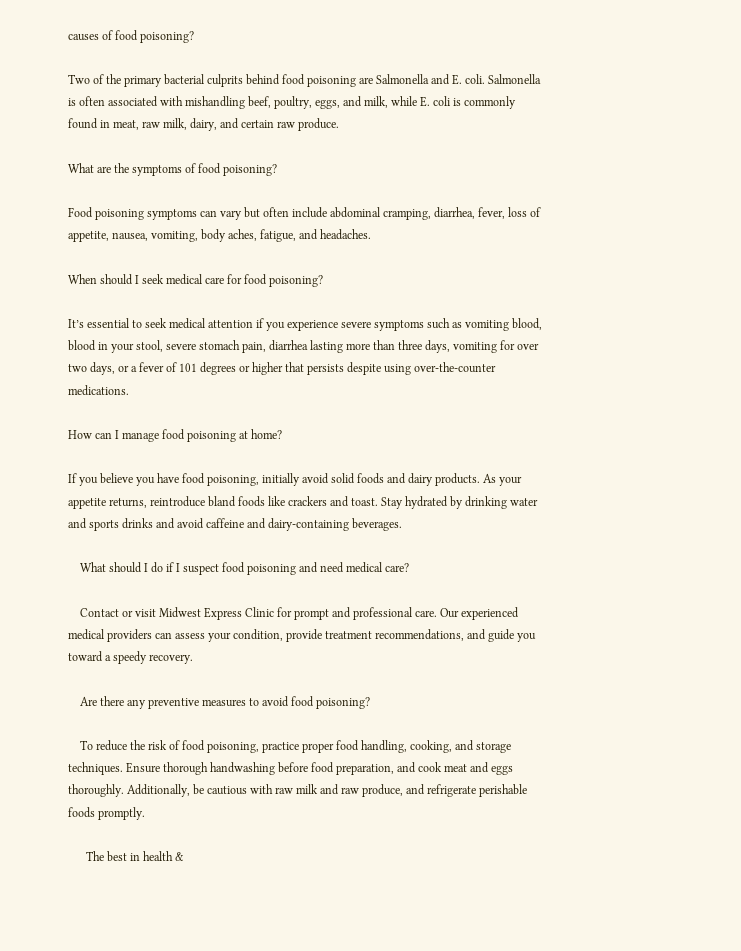causes of food poisoning?

Two of the primary bacterial culprits behind food poisoning are Salmonella and E. coli. Salmonella is often associated with mishandling beef, poultry, eggs, and milk, while E. coli is commonly found in meat, raw milk, dairy, and certain raw produce.

What are the symptoms of food poisoning?

Food poisoning symptoms can vary but often include abdominal cramping, diarrhea, fever, loss of appetite, nausea, vomiting, body aches, fatigue, and headaches.

When should I seek medical care for food poisoning?

It’s essential to seek medical attention if you experience severe symptoms such as vomiting blood, blood in your stool, severe stomach pain, diarrhea lasting more than three days, vomiting for over two days, or a fever of 101 degrees or higher that persists despite using over-the-counter medications.

How can I manage food poisoning at home?

If you believe you have food poisoning, initially avoid solid foods and dairy products. As your appetite returns, reintroduce bland foods like crackers and toast. Stay hydrated by drinking water and sports drinks and avoid caffeine and dairy-containing beverages.

    What should I do if I suspect food poisoning and need medical care?

    Contact or visit Midwest Express Clinic for prompt and professional care. Our experienced medical providers can assess your condition, provide treatment recommendations, and guide you toward a speedy recovery.

    Are there any preventive measures to avoid food poisoning?

    To reduce the risk of food poisoning, practice proper food handling, cooking, and storage techniques. Ensure thorough handwashing before food preparation, and cook meat and eggs thoroughly. Additionally, be cautious with raw milk and raw produce, and refrigerate perishable foods promptly.

      The best in health &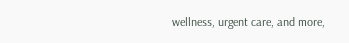wellness, urgent care, and more,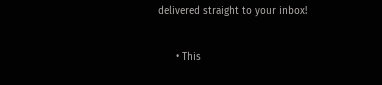delivered straight to your inbox!

      • This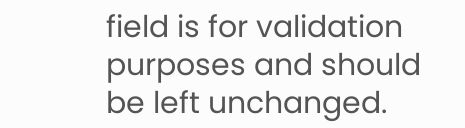field is for validation purposes and should be left unchanged.